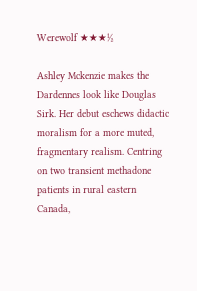Werewolf ★★★½

Ashley Mckenzie makes the Dardennes look like Douglas Sirk. Her debut eschews didactic moralism for a more muted, fragmentary realism. Centring on two transient methadone patients in rural eastern Canada,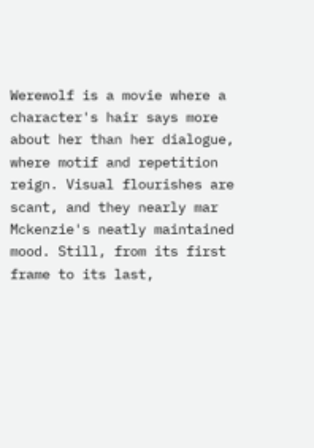Werewolf is a movie where a character's hair says more about her than her dialogue, where motif and repetition reign. Visual flourishes are scant, and they nearly mar Mckenzie's neatly maintained mood. Still, from its first frame to its last,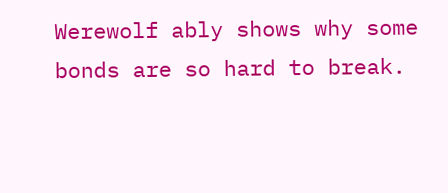Werewolf ably shows why some bonds are so hard to break.